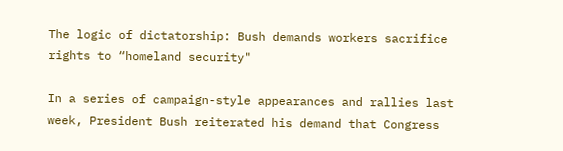The logic of dictatorship: Bush demands workers sacrifice rights to “homeland security"

In a series of campaign-style appearances and rallies last week, President Bush reiterated his demand that Congress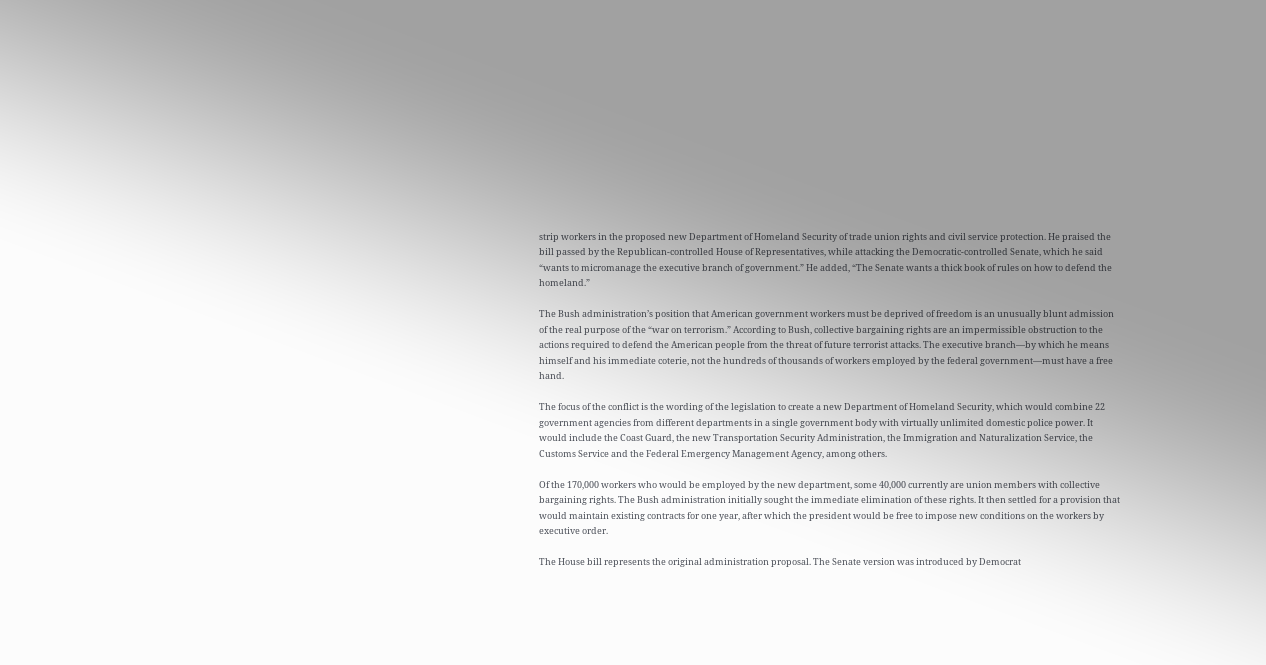strip workers in the proposed new Department of Homeland Security of trade union rights and civil service protection. He praised the bill passed by the Republican-controlled House of Representatives, while attacking the Democratic-controlled Senate, which he said “wants to micromanage the executive branch of government.” He added, “The Senate wants a thick book of rules on how to defend the homeland.”

The Bush administration’s position that American government workers must be deprived of freedom is an unusually blunt admission of the real purpose of the “war on terrorism.” According to Bush, collective bargaining rights are an impermissible obstruction to the actions required to defend the American people from the threat of future terrorist attacks. The executive branch—by which he means himself and his immediate coterie, not the hundreds of thousands of workers employed by the federal government—must have a free hand.

The focus of the conflict is the wording of the legislation to create a new Department of Homeland Security, which would combine 22 government agencies from different departments in a single government body with virtually unlimited domestic police power. It would include the Coast Guard, the new Transportation Security Administration, the Immigration and Naturalization Service, the Customs Service and the Federal Emergency Management Agency, among others.

Of the 170,000 workers who would be employed by the new department, some 40,000 currently are union members with collective bargaining rights. The Bush administration initially sought the immediate elimination of these rights. It then settled for a provision that would maintain existing contracts for one year, after which the president would be free to impose new conditions on the workers by executive order.

The House bill represents the original administration proposal. The Senate version was introduced by Democrat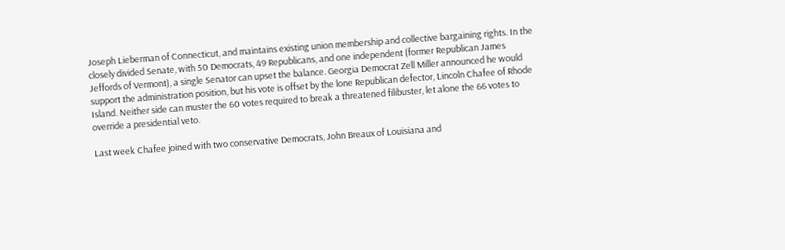Joseph Lieberman of Connecticut, and maintains existing union membership and collective bargaining rights. In the closely divided Senate, with 50 Democrats, 49 Republicans, and one independent (former Republican James Jeffords of Vermont), a single Senator can upset the balance. Georgia Democrat Zell Miller announced he would support the administration position, but his vote is offset by the lone Republican defector, Lincoln Chafee of Rhode Island. Neither side can muster the 60 votes required to break a threatened filibuster, let alone the 66 votes to override a presidential veto.

Last week Chafee joined with two conservative Democrats, John Breaux of Louisiana and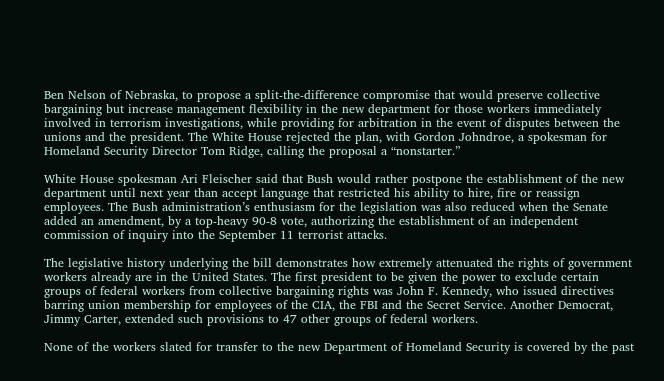Ben Nelson of Nebraska, to propose a split-the-difference compromise that would preserve collective bargaining but increase management flexibility in the new department for those workers immediately involved in terrorism investigations, while providing for arbitration in the event of disputes between the unions and the president. The White House rejected the plan, with Gordon Johndroe, a spokesman for Homeland Security Director Tom Ridge, calling the proposal a “nonstarter.”

White House spokesman Ari Fleischer said that Bush would rather postpone the establishment of the new department until next year than accept language that restricted his ability to hire, fire or reassign employees. The Bush administration’s enthusiasm for the legislation was also reduced when the Senate added an amendment, by a top-heavy 90-8 vote, authorizing the establishment of an independent commission of inquiry into the September 11 terrorist attacks.

The legislative history underlying the bill demonstrates how extremely attenuated the rights of government workers already are in the United States. The first president to be given the power to exclude certain groups of federal workers from collective bargaining rights was John F. Kennedy, who issued directives barring union membership for employees of the CIA, the FBI and the Secret Service. Another Democrat, Jimmy Carter, extended such provisions to 47 other groups of federal workers.

None of the workers slated for transfer to the new Department of Homeland Security is covered by the past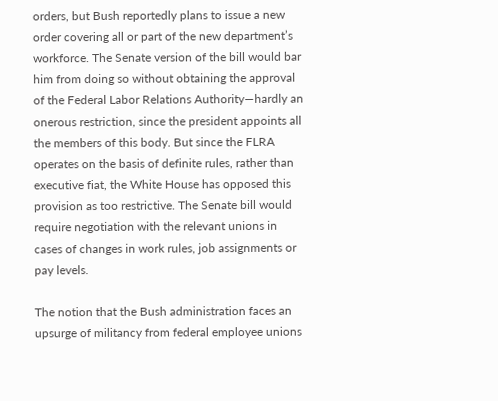orders, but Bush reportedly plans to issue a new order covering all or part of the new department’s workforce. The Senate version of the bill would bar him from doing so without obtaining the approval of the Federal Labor Relations Authority—hardly an onerous restriction, since the president appoints all the members of this body. But since the FLRA operates on the basis of definite rules, rather than executive fiat, the White House has opposed this provision as too restrictive. The Senate bill would require negotiation with the relevant unions in cases of changes in work rules, job assignments or pay levels.

The notion that the Bush administration faces an upsurge of militancy from federal employee unions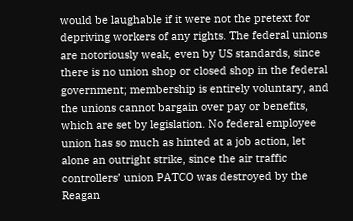would be laughable if it were not the pretext for depriving workers of any rights. The federal unions are notoriously weak, even by US standards, since there is no union shop or closed shop in the federal government; membership is entirely voluntary, and the unions cannot bargain over pay or benefits, which are set by legislation. No federal employee union has so much as hinted at a job action, let alone an outright strike, since the air traffic controllers’ union PATCO was destroyed by the Reagan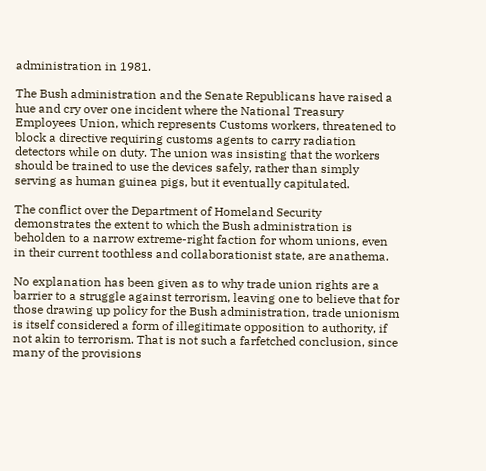administration in 1981.

The Bush administration and the Senate Republicans have raised a hue and cry over one incident where the National Treasury Employees Union, which represents Customs workers, threatened to block a directive requiring customs agents to carry radiation detectors while on duty. The union was insisting that the workers should be trained to use the devices safely, rather than simply serving as human guinea pigs, but it eventually capitulated.

The conflict over the Department of Homeland Security demonstrates the extent to which the Bush administration is beholden to a narrow extreme-right faction for whom unions, even in their current toothless and collaborationist state, are anathema.

No explanation has been given as to why trade union rights are a barrier to a struggle against terrorism, leaving one to believe that for those drawing up policy for the Bush administration, trade unionism is itself considered a form of illegitimate opposition to authority, if not akin to terrorism. That is not such a farfetched conclusion, since many of the provisions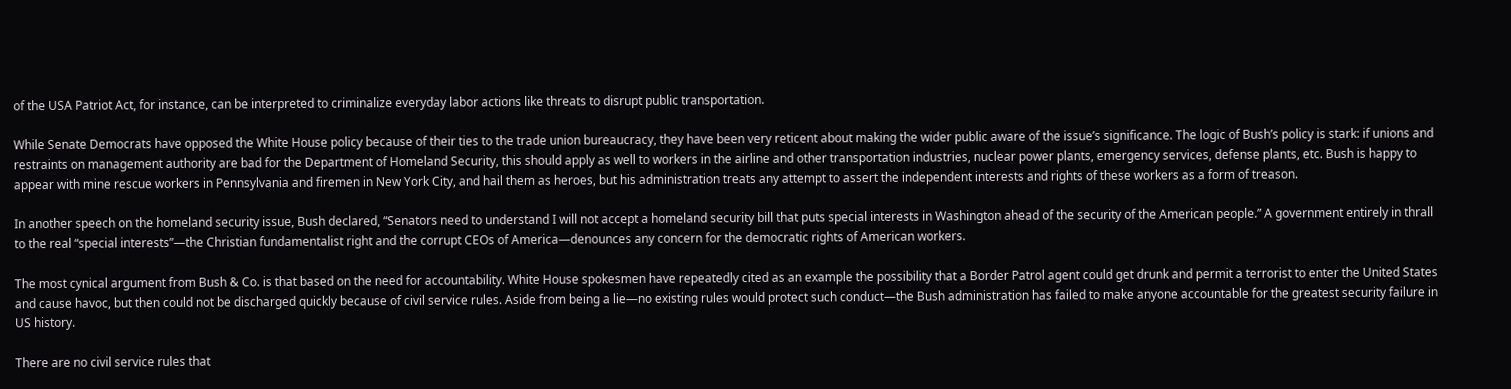of the USA Patriot Act, for instance, can be interpreted to criminalize everyday labor actions like threats to disrupt public transportation.

While Senate Democrats have opposed the White House policy because of their ties to the trade union bureaucracy, they have been very reticent about making the wider public aware of the issue’s significance. The logic of Bush’s policy is stark: if unions and restraints on management authority are bad for the Department of Homeland Security, this should apply as well to workers in the airline and other transportation industries, nuclear power plants, emergency services, defense plants, etc. Bush is happy to appear with mine rescue workers in Pennsylvania and firemen in New York City, and hail them as heroes, but his administration treats any attempt to assert the independent interests and rights of these workers as a form of treason.

In another speech on the homeland security issue, Bush declared, “Senators need to understand I will not accept a homeland security bill that puts special interests in Washington ahead of the security of the American people.” A government entirely in thrall to the real “special interests”—the Christian fundamentalist right and the corrupt CEOs of America—denounces any concern for the democratic rights of American workers.

The most cynical argument from Bush & Co. is that based on the need for accountability. White House spokesmen have repeatedly cited as an example the possibility that a Border Patrol agent could get drunk and permit a terrorist to enter the United States and cause havoc, but then could not be discharged quickly because of civil service rules. Aside from being a lie—no existing rules would protect such conduct—the Bush administration has failed to make anyone accountable for the greatest security failure in US history.

There are no civil service rules that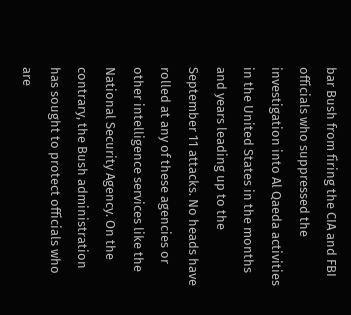bar Bush from firing the CIA and FBI officials who suppressed the investigation into Al Qaeda activities in the United States in the months and years leading up to the September 11 attacks. No heads have rolled at any of these agencies or other intelligence services like the National Security Agency. On the contrary, the Bush administration has sought to protect officials who are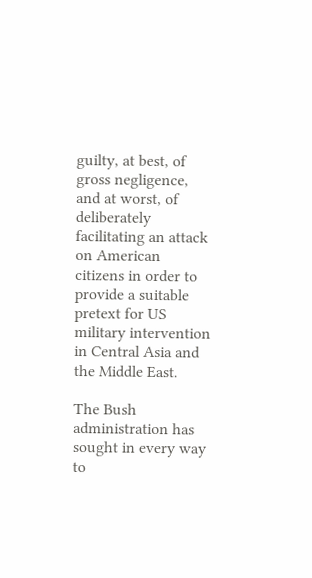guilty, at best, of gross negligence, and at worst, of deliberately facilitating an attack on American citizens in order to provide a suitable pretext for US military intervention in Central Asia and the Middle East.

The Bush administration has sought in every way to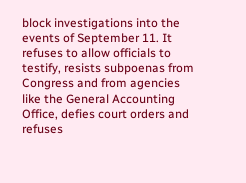block investigations into the events of September 11. It refuses to allow officials to testify, resists subpoenas from Congress and from agencies like the General Accounting Office, defies court orders and refuses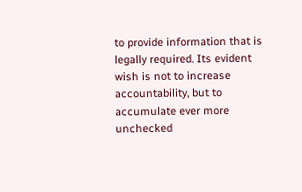to provide information that is legally required. Its evident wish is not to increase accountability, but to accumulate ever more unchecked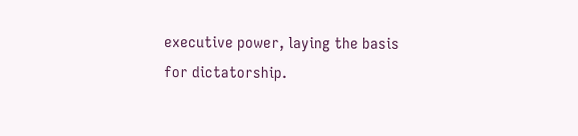executive power, laying the basis for dictatorship.